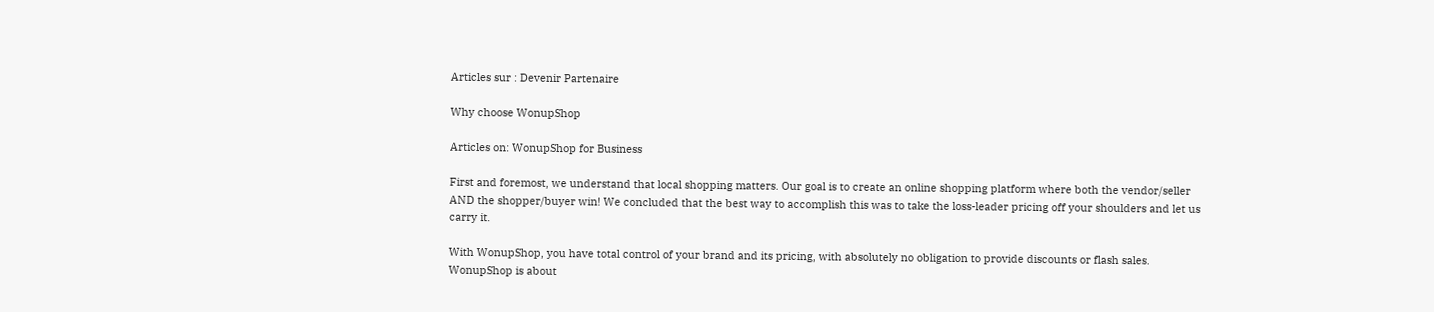Articles sur : Devenir Partenaire

Why choose WonupShop

Articles on: WonupShop for Business

First and foremost, we understand that local shopping matters. Our goal is to create an online shopping platform where both the vendor/seller AND the shopper/buyer win! We concluded that the best way to accomplish this was to take the loss-leader pricing off your shoulders and let us carry it.

With WonupShop, you have total control of your brand and its pricing, with absolutely no obligation to provide discounts or flash sales. WonupShop is about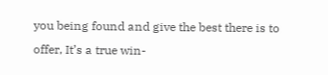you being found and give the best there is to offer, It’s a true win-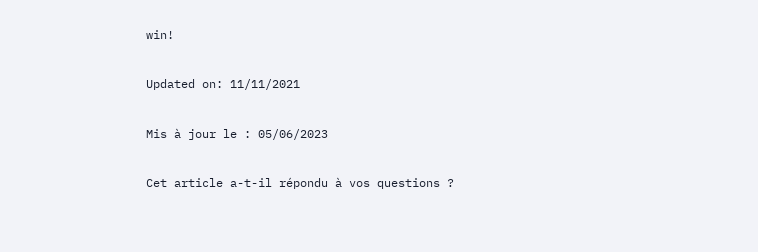win!

Updated on: 11/11/2021

Mis à jour le : 05/06/2023

Cet article a-t-il répondu à vos questions ?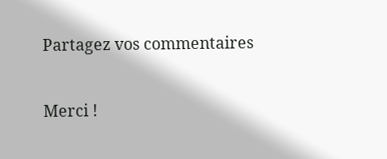Partagez vos commentaires


Merci !